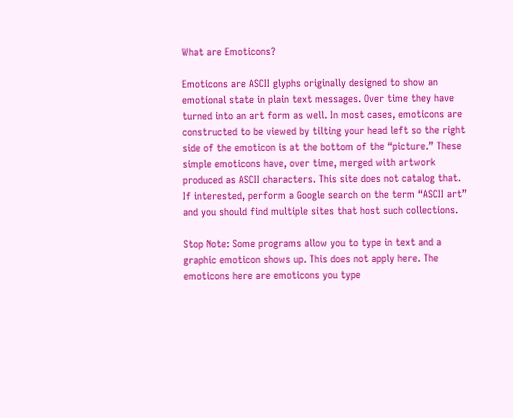What are Emoticons?

Emoticons are ASCII glyphs originally designed to show an emotional state in plain text messages. Over time they have turned into an art form as well. In most cases, emoticons are constructed to be viewed by tilting your head left so the right side of the emoticon is at the bottom of the “picture.” These simple emoticons have, over time, merged with artwork produced as ASCII characters. This site does not catalog that. If interested, perform a Google search on the term “ASCII art” and you should find multiple sites that host such collections.

Stop Note: Some programs allow you to type in text and a graphic emoticon shows up. This does not apply here. The emoticons here are emoticons you type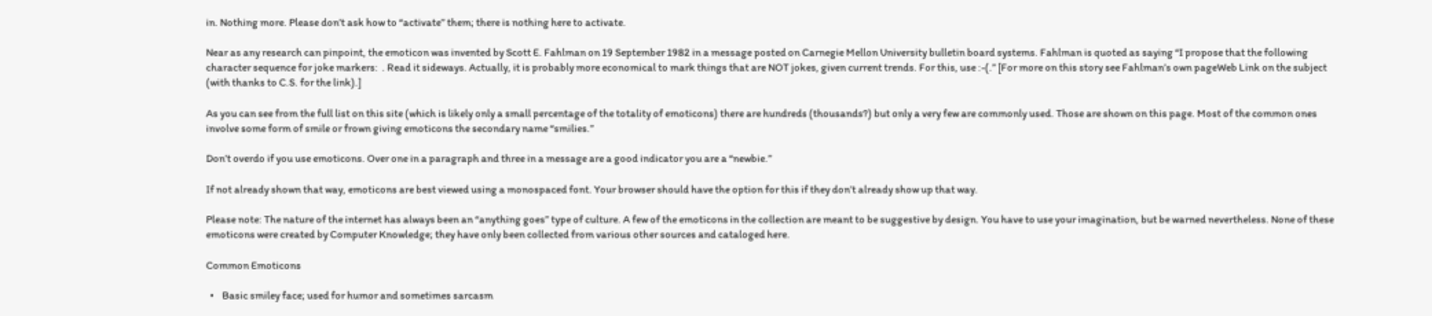in. Nothing more. Please don’t ask how to “activate” them; there is nothing here to activate.

Near as any research can pinpoint, the emoticon was invented by Scott E. Fahlman on 19 September 1982 in a message posted on Carnegie Mellon University bulletin board systems. Fahlman is quoted as saying “I propose that the following character sequence for joke markers:  . Read it sideways. Actually, it is probably more economical to mark things that are NOT jokes, given current trends. For this, use :-(.” [For more on this story see Fahlman’s own pageWeb Link on the subject (with thanks to C.S. for the link).]

As you can see from the full list on this site (which is likely only a small percentage of the totality of emoticons) there are hundreds (thousands?) but only a very few are commonly used. Those are shown on this page. Most of the common ones involve some form of smile or frown giving emoticons the secondary name “smilies.”

Don’t overdo if you use emoticons. Over one in a paragraph and three in a message are a good indicator you are a “newbie.”

If not already shown that way, emoticons are best viewed using a monospaced font. Your browser should have the option for this if they don’t already show up that way.

Please note: The nature of the internet has always been an “anything goes” type of culture. A few of the emoticons in the collection are meant to be suggestive by design. You have to use your imagination, but be warned nevertheless. None of these emoticons were created by Computer Knowledge; they have only been collected from various other sources and cataloged here.

Common Emoticons

  •    Basic smiley face; used for humor and sometimes sarcasm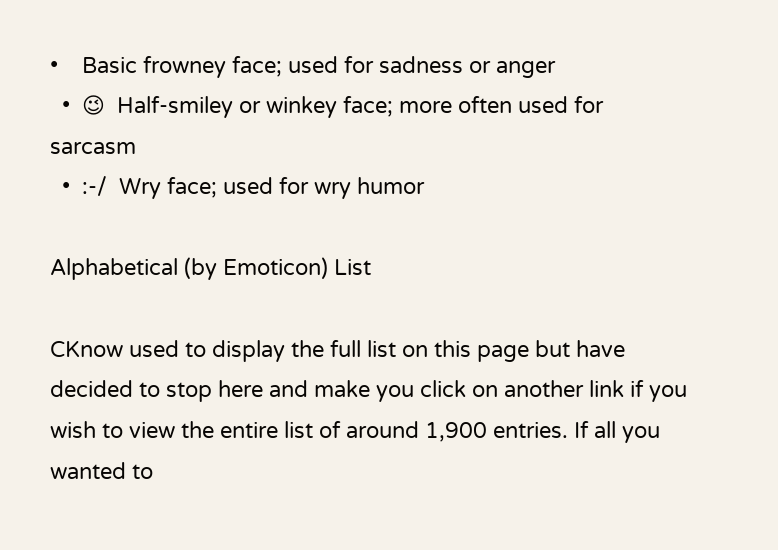•    Basic frowney face; used for sadness or anger
  •  😉  Half-smiley or winkey face; more often used for sarcasm
  •  :-/  Wry face; used for wry humor

Alphabetical (by Emoticon) List

CKnow used to display the full list on this page but have decided to stop here and make you click on another link if you wish to view the entire list of around 1,900 entries. If all you wanted to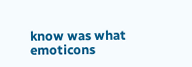know was what emoticons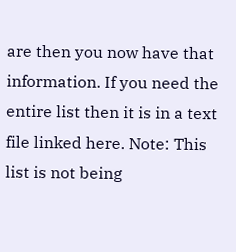are then you now have that information. If you need the entire list then it is in a text file linked here. Note: This list is not being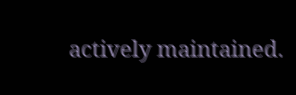actively maintained.